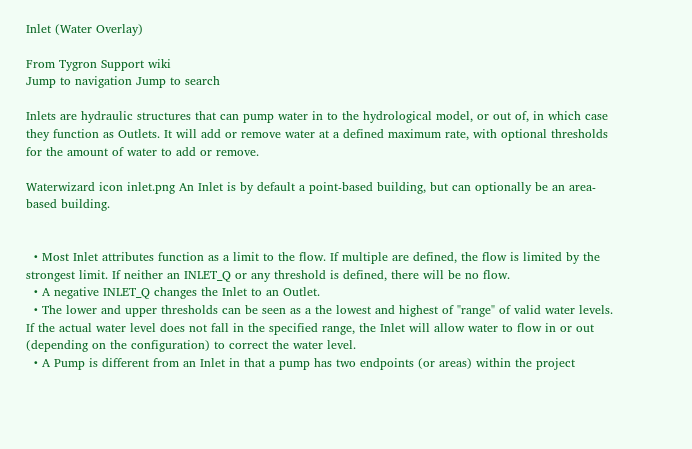Inlet (Water Overlay)

From Tygron Support wiki
Jump to navigation Jump to search

Inlets are hydraulic structures that can pump water in to the hydrological model, or out of, in which case they function as Outlets. It will add or remove water at a defined maximum rate, with optional thresholds for the amount of water to add or remove.

Waterwizard icon inlet.png An Inlet is by default a point-based building, but can optionally be an area-based building.


  • Most Inlet attributes function as a limit to the flow. If multiple are defined, the flow is limited by the strongest limit. If neither an INLET_Q or any threshold is defined, there will be no flow.
  • A negative INLET_Q changes the Inlet to an Outlet.
  • The lower and upper thresholds can be seen as a the lowest and highest of "range" of valid water levels. If the actual water level does not fall in the specified range, the Inlet will allow water to flow in or out (depending on the configuration) to correct the water level.
  • A Pump is different from an Inlet in that a pump has two endpoints (or areas) within the project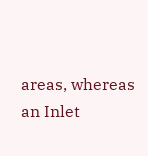areas, whereas an Inlet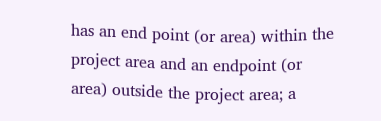has an end point (or area) within the project area and an endpoint (or area) outside the project area; a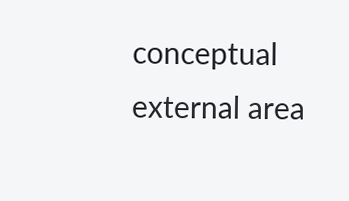conceptual external area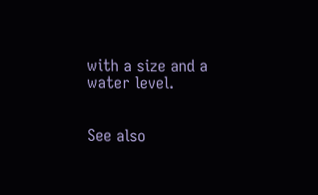with a size and a water level.


See also